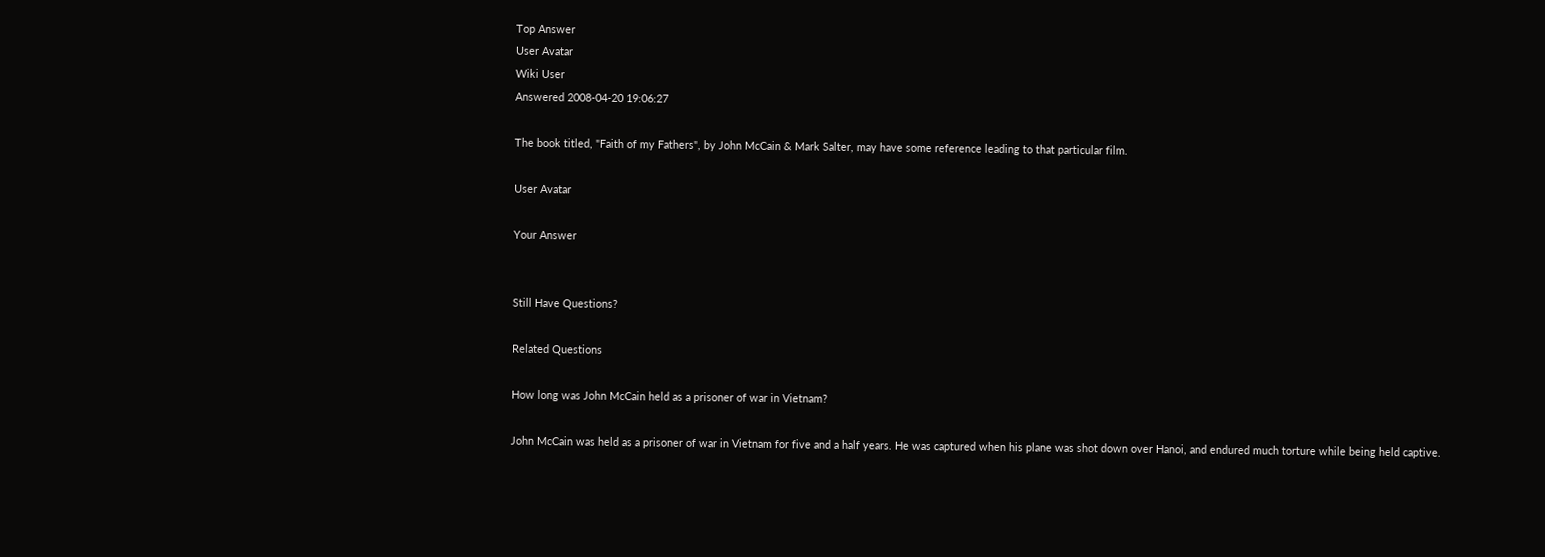Top Answer
User Avatar
Wiki User
Answered 2008-04-20 19:06:27

The book titled, "Faith of my Fathers", by John McCain & Mark Salter, may have some reference leading to that particular film.

User Avatar

Your Answer


Still Have Questions?

Related Questions

How long was John McCain held as a prisoner of war in Vietnam?

John McCain was held as a prisoner of war in Vietnam for five and a half years. He was captured when his plane was shot down over Hanoi, and endured much torture while being held captive.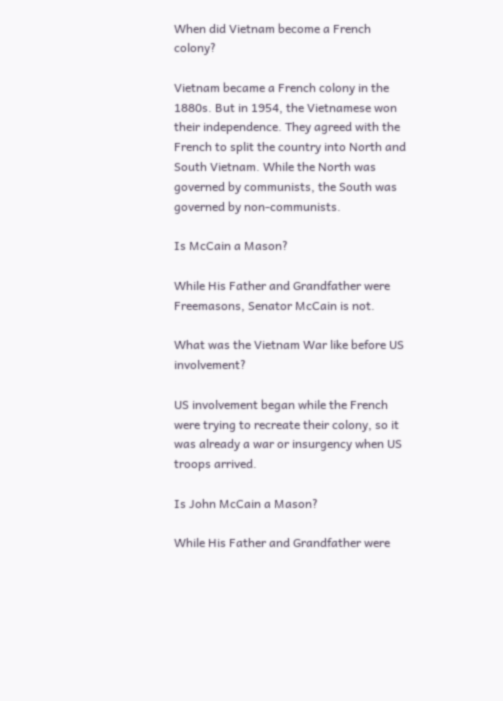When did Vietnam become a French colony?

Vietnam became a French colony in the 1880s. But in 1954, the Vietnamese won their independence. They agreed with the French to split the country into North and South Vietnam. While the North was governed by communists, the South was governed by non-communists.

Is McCain a Mason?

While His Father and Grandfather were Freemasons, Senator McCain is not.

What was the Vietnam War like before US involvement?

US involvement began while the French were trying to recreate their colony, so it was already a war or insurgency when US troops arrived.

Is John McCain a Mason?

While His Father and Grandfather were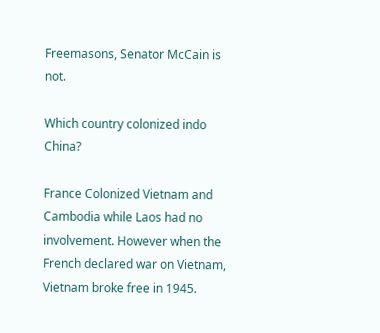Freemasons, Senator McCain is not.

Which country colonized indo China?

France Colonized Vietnam and Cambodia while Laos had no involvement. However when the French declared war on Vietnam, Vietnam broke free in 1945.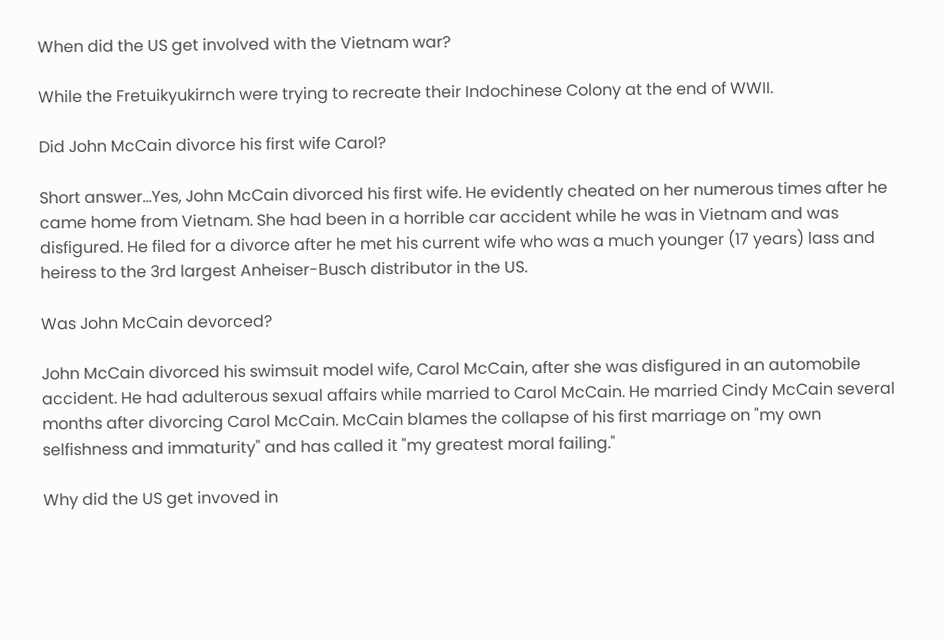When did the US get involved with the Vietnam war?

While the Fretuikyukirnch were trying to recreate their Indochinese Colony at the end of WWII.

Did John McCain divorce his first wife Carol?

Short answer...Yes, John McCain divorced his first wife. He evidently cheated on her numerous times after he came home from Vietnam. She had been in a horrible car accident while he was in Vietnam and was disfigured. He filed for a divorce after he met his current wife who was a much younger (17 years) lass and heiress to the 3rd largest Anheiser-Busch distributor in the US.

Was John McCain devorced?

John McCain divorced his swimsuit model wife, Carol McCain, after she was disfigured in an automobile accident. He had adulterous sexual affairs while married to Carol McCain. He married Cindy McCain several months after divorcing Carol McCain. McCain blames the collapse of his first marriage on "my own selfishness and immaturity" and has called it "my greatest moral failing."

Why did the US get invoved in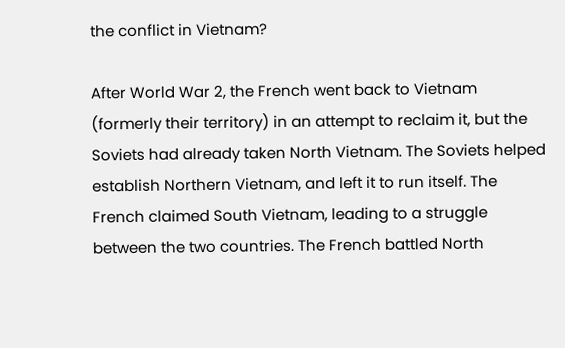the conflict in Vietnam?

After World War 2, the French went back to Vietnam (formerly their territory) in an attempt to reclaim it, but the Soviets had already taken North Vietnam. The Soviets helped establish Northern Vietnam, and left it to run itself. The French claimed South Vietnam, leading to a struggle between the two countries. The French battled North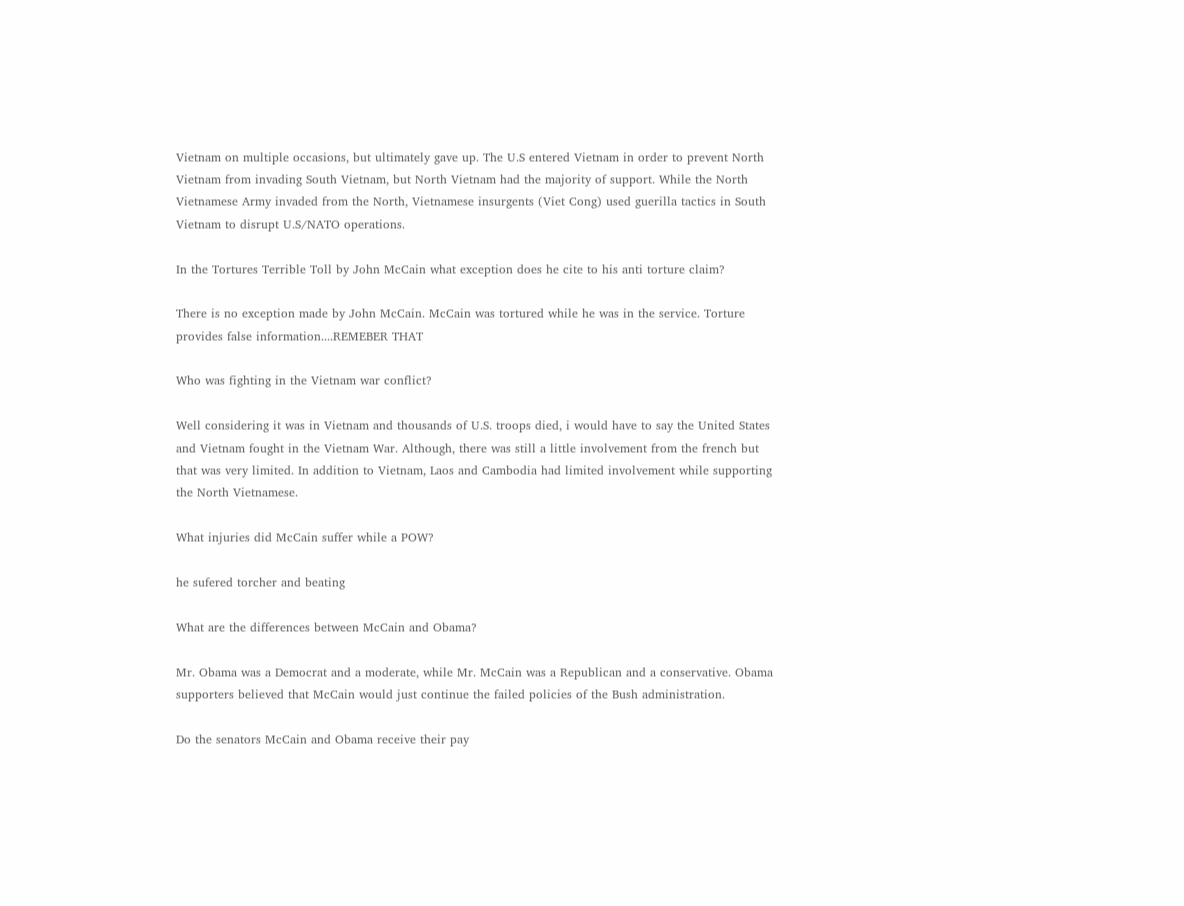Vietnam on multiple occasions, but ultimately gave up. The U.S entered Vietnam in order to prevent North Vietnam from invading South Vietnam, but North Vietnam had the majority of support. While the North Vietnamese Army invaded from the North, Vietnamese insurgents (Viet Cong) used guerilla tactics in South Vietnam to disrupt U.S/NATO operations.

In the Tortures Terrible Toll by John McCain what exception does he cite to his anti torture claim?

There is no exception made by John McCain. McCain was tortured while he was in the service. Torture provides false information....REMEBER THAT

Who was fighting in the Vietnam war conflict?

Well considering it was in Vietnam and thousands of U.S. troops died, i would have to say the United States and Vietnam fought in the Vietnam War. Although, there was still a little involvement from the french but that was very limited. In addition to Vietnam, Laos and Cambodia had limited involvement while supporting the North Vietnamese.

What injuries did McCain suffer while a POW?

he sufered torcher and beating

What are the differences between McCain and Obama?

Mr. Obama was a Democrat and a moderate, while Mr. McCain was a Republican and a conservative. Obama supporters believed that McCain would just continue the failed policies of the Bush administration.

Do the senators McCain and Obama receive their pay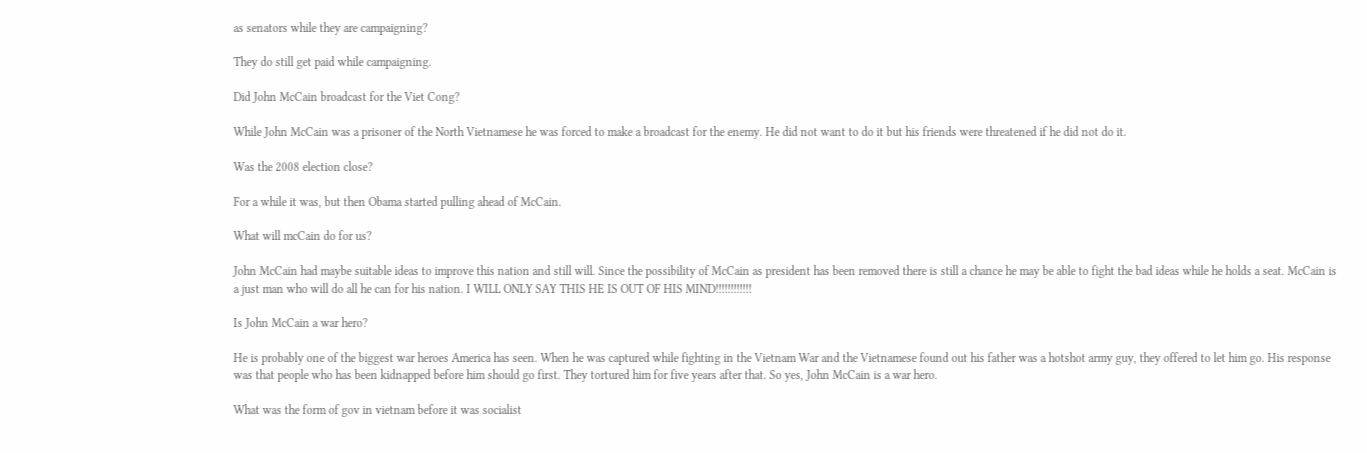as senators while they are campaigning?

They do still get paid while campaigning.

Did John McCain broadcast for the Viet Cong?

While John McCain was a prisoner of the North Vietnamese he was forced to make a broadcast for the enemy. He did not want to do it but his friends were threatened if he did not do it.

Was the 2008 election close?

For a while it was, but then Obama started pulling ahead of McCain.

What will mcCain do for us?

John McCain had maybe suitable ideas to improve this nation and still will. Since the possibility of McCain as president has been removed there is still a chance he may be able to fight the bad ideas while he holds a seat. McCain is a just man who will do all he can for his nation. I WILL ONLY SAY THIS HE IS OUT OF HIS MIND!!!!!!!!!!!!

Is John McCain a war hero?

He is probably one of the biggest war heroes America has seen. When he was captured while fighting in the Vietnam War and the Vietnamese found out his father was a hotshot army guy, they offered to let him go. His response was that people who has been kidnapped before him should go first. They tortured him for five years after that. So yes, John McCain is a war hero.

What was the form of gov in vietnam before it was socialist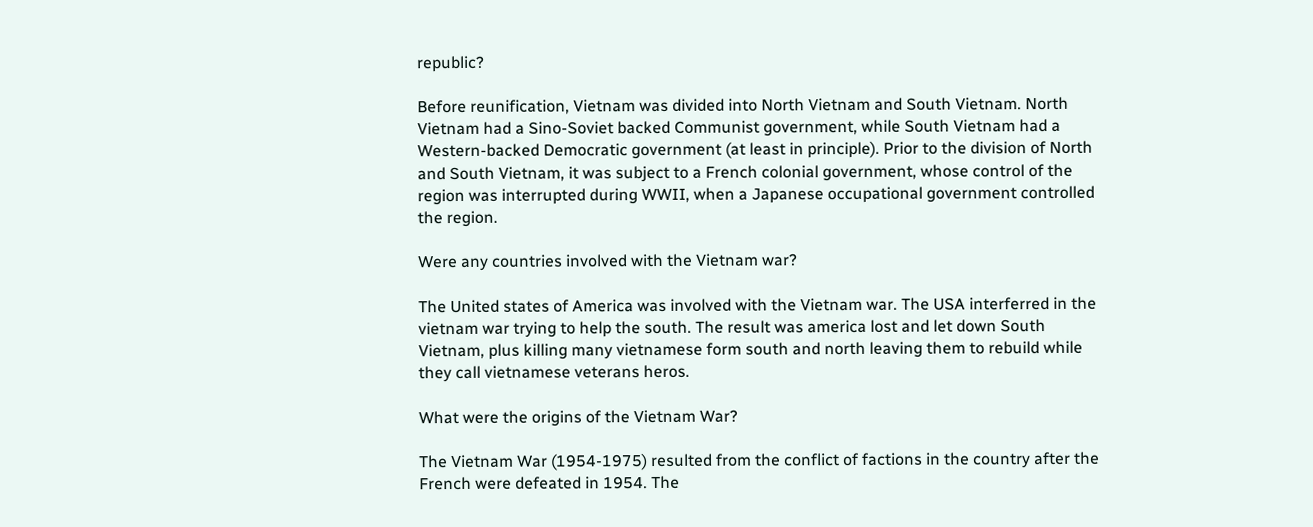republic?

Before reunification, Vietnam was divided into North Vietnam and South Vietnam. North Vietnam had a Sino-Soviet backed Communist government, while South Vietnam had a Western-backed Democratic government (at least in principle). Prior to the division of North and South Vietnam, it was subject to a French colonial government, whose control of the region was interrupted during WWII, when a Japanese occupational government controlled the region.

Were any countries involved with the Vietnam war?

The United states of America was involved with the Vietnam war. The USA interferred in the vietnam war trying to help the south. The result was america lost and let down South Vietnam, plus killing many vietnamese form south and north leaving them to rebuild while they call vietnamese veterans heros.

What were the origins of the Vietnam War?

The Vietnam War (1954-1975) resulted from the conflict of factions in the country after the French were defeated in 1954. The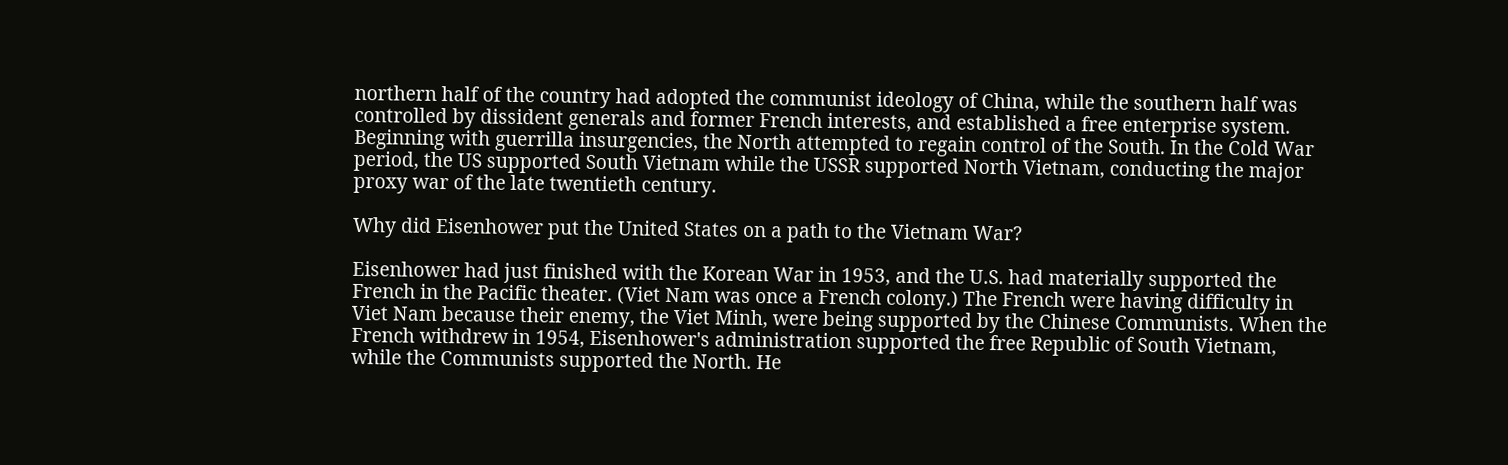northern half of the country had adopted the communist ideology of China, while the southern half was controlled by dissident generals and former French interests, and established a free enterprise system. Beginning with guerrilla insurgencies, the North attempted to regain control of the South. In the Cold War period, the US supported South Vietnam while the USSR supported North Vietnam, conducting the major proxy war of the late twentieth century.

Why did Eisenhower put the United States on a path to the Vietnam War?

Eisenhower had just finished with the Korean War in 1953, and the U.S. had materially supported the French in the Pacific theater. (Viet Nam was once a French colony.) The French were having difficulty in Viet Nam because their enemy, the Viet Minh, were being supported by the Chinese Communists. When the French withdrew in 1954, Eisenhower's administration supported the free Republic of South Vietnam, while the Communists supported the North. He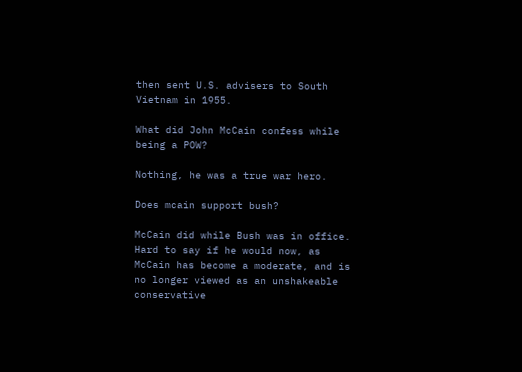then sent U.S. advisers to South Vietnam in 1955.

What did John McCain confess while being a POW?

Nothing, he was a true war hero.

Does mcain support bush?

McCain did while Bush was in office. Hard to say if he would now, as McCain has become a moderate, and is no longer viewed as an unshakeable conservative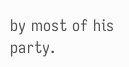by most of his party.